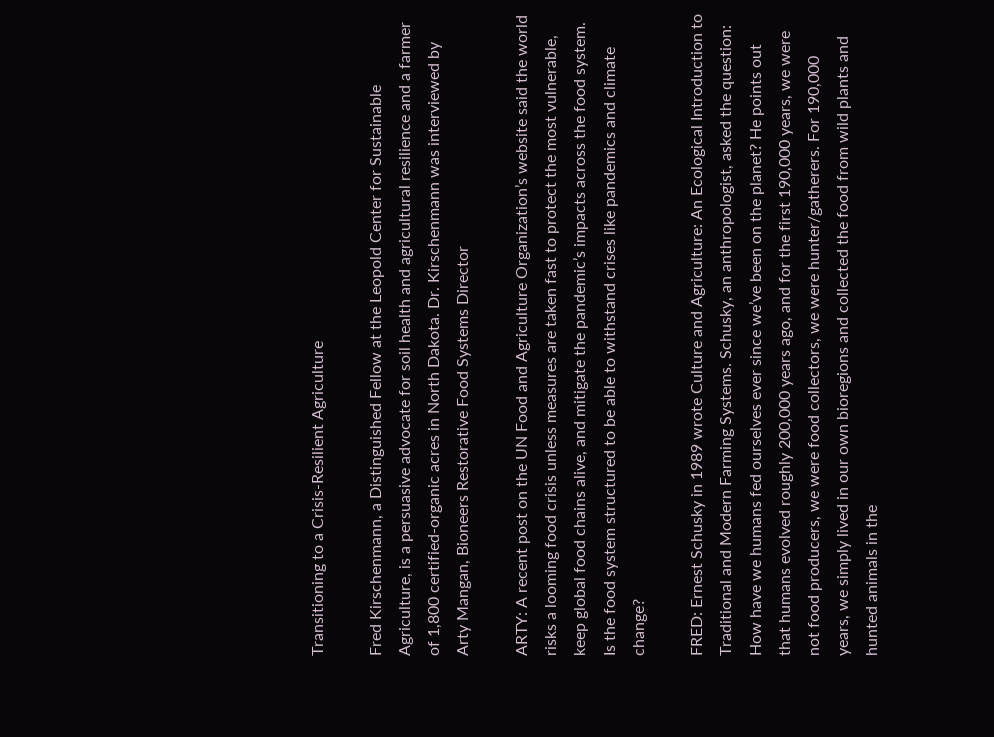Transitioning to a Crisis-Resilient Agriculture

Fred Kirschenmann, a Distinguished Fellow at the Leopold Center for Sustainable Agriculture, is a persuasive advocate for soil health and agricultural resilience and a farmer of 1,800 certified-organic acres in North Dakota. Dr. Kirschenmann was interviewed by Arty Mangan, Bioneers Restorative Food Systems Director

ARTY: A recent post on the UN Food and Agriculture Organization’s website said the world risks a looming food crisis unless measures are taken fast to protect the most vulnerable, keep global food chains alive, and mitigate the pandemic’s impacts across the food system. Is the food system structured to be able to withstand crises like pandemics and climate change?

FRED: Ernest Schusky in 1989 wrote Culture and Agriculture: An Ecological Introduction to Traditional and Modern Farming Systems. Schusky, an anthropologist, asked the question: How have we humans fed ourselves ever since we’ve been on the planet? He points out that humans evolved roughly 200,000 years ago, and for the first 190,000 years, we were not food producers, we were food collectors, we were hunter/gatherers. For 190,000 years, we simply lived in our own bioregions and collected the food from wild plants and hunted animals in the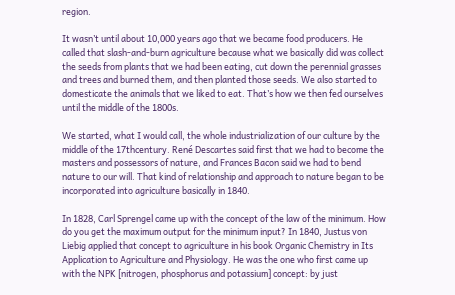region.

It wasn’t until about 10,000 years ago that we became food producers. He called that slash-and-burn agriculture because what we basically did was collect the seeds from plants that we had been eating, cut down the perennial grasses and trees and burned them, and then planted those seeds. We also started to domesticate the animals that we liked to eat. That’s how we then fed ourselves until the middle of the 1800s.

We started, what I would call, the whole industrialization of our culture by the middle of the 17thcentury. René Descartes said first that we had to become the masters and possessors of nature, and Frances Bacon said we had to bend nature to our will. That kind of relationship and approach to nature began to be incorporated into agriculture basically in 1840.

In 1828, Carl Sprengel came up with the concept of the law of the minimum. How do you get the maximum output for the minimum input? In 1840, Justus von Liebig applied that concept to agriculture in his book Organic Chemistry in Its Application to Agriculture and Physiology. He was the one who first came up with the NPK [nitrogen, phosphorus and potassium] concept: by just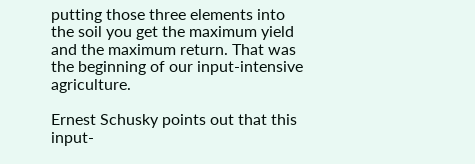putting those three elements into the soil you get the maximum yield and the maximum return. That was the beginning of our input-intensive agriculture.

Ernest Schusky points out that this input-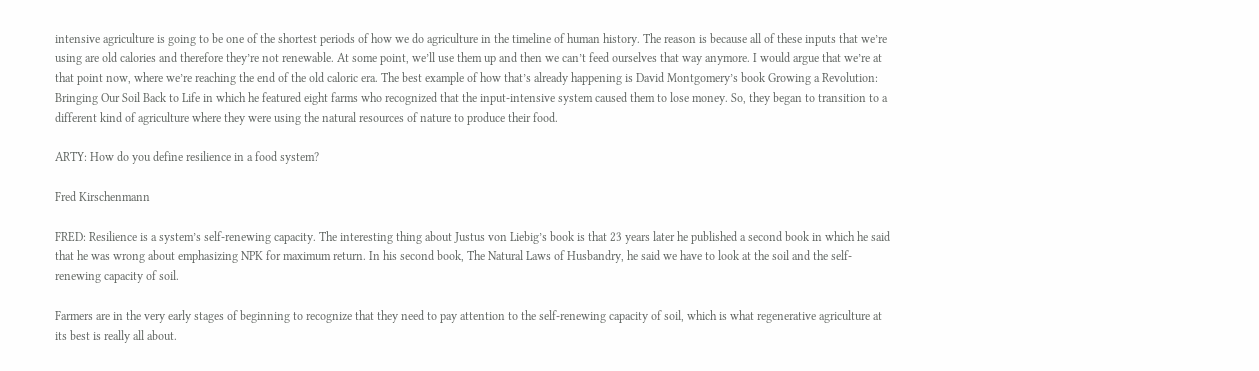intensive agriculture is going to be one of the shortest periods of how we do agriculture in the timeline of human history. The reason is because all of these inputs that we’re using are old calories and therefore they’re not renewable. At some point, we’ll use them up and then we can’t feed ourselves that way anymore. I would argue that we’re at that point now, where we’re reaching the end of the old caloric era. The best example of how that’s already happening is David Montgomery’s book Growing a Revolution: Bringing Our Soil Back to Life in which he featured eight farms who recognized that the input-intensive system caused them to lose money. So, they began to transition to a different kind of agriculture where they were using the natural resources of nature to produce their food.

ARTY: How do you define resilience in a food system?

Fred Kirschenmann

FRED: Resilience is a system’s self-renewing capacity. The interesting thing about Justus von Liebig’s book is that 23 years later he published a second book in which he said that he was wrong about emphasizing NPK for maximum return. In his second book, The Natural Laws of Husbandry, he said we have to look at the soil and the self-renewing capacity of soil.

Farmers are in the very early stages of beginning to recognize that they need to pay attention to the self-renewing capacity of soil, which is what regenerative agriculture at its best is really all about.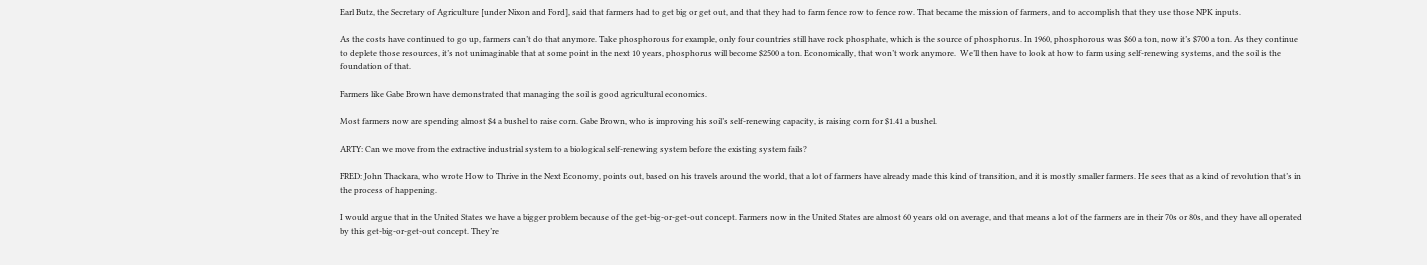Earl Butz, the Secretary of Agriculture [under Nixon and Ford], said that farmers had to get big or get out, and that they had to farm fence row to fence row. That became the mission of farmers, and to accomplish that they use those NPK inputs.

As the costs have continued to go up, farmers can’t do that anymore. Take phosphorous for example, only four countries still have rock phosphate, which is the source of phosphorus. In 1960, phosphorous was $60 a ton, now it’s $700 a ton. As they continue to deplete those resources, it’s not unimaginable that at some point in the next 10 years, phosphorus will become $2500 a ton. Economically, that won’t work anymore.  We’ll then have to look at how to farm using self-renewing systems, and the soil is the foundation of that.

Farmers like Gabe Brown have demonstrated that managing the soil is good agricultural economics.

Most farmers now are spending almost $4 a bushel to raise corn. Gabe Brown, who is improving his soil’s self-renewing capacity, is raising corn for $1.41 a bushel.

ARTY: Can we move from the extractive industrial system to a biological self-renewing system before the existing system fails?

FRED: John Thackara, who wrote How to Thrive in the Next Economy, points out, based on his travels around the world, that a lot of farmers have already made this kind of transition, and it is mostly smaller farmers. He sees that as a kind of revolution that’s in the process of happening.

I would argue that in the United States we have a bigger problem because of the get-big-or-get-out concept. Farmers now in the United States are almost 60 years old on average, and that means a lot of the farmers are in their 70s or 80s, and they have all operated by this get-big-or-get-out concept. They’re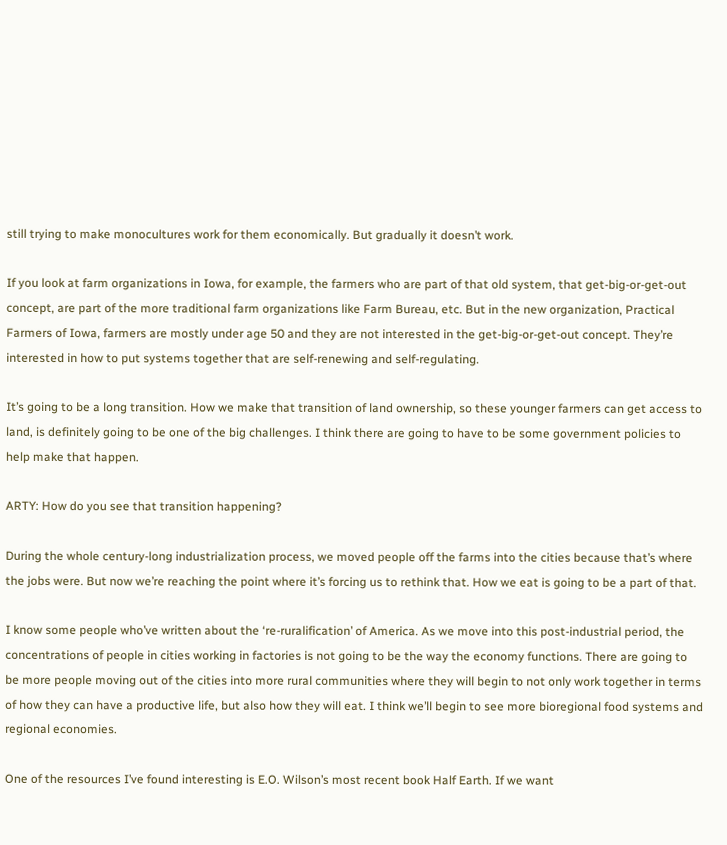still trying to make monocultures work for them economically. But gradually it doesn’t work.

If you look at farm organizations in Iowa, for example, the farmers who are part of that old system, that get-big-or-get-out concept, are part of the more traditional farm organizations like Farm Bureau, etc. But in the new organization, Practical Farmers of Iowa, farmers are mostly under age 50 and they are not interested in the get-big-or-get-out concept. They’re interested in how to put systems together that are self-renewing and self-regulating.

It’s going to be a long transition. How we make that transition of land ownership, so these younger farmers can get access to land, is definitely going to be one of the big challenges. I think there are going to have to be some government policies to help make that happen.

ARTY: How do you see that transition happening?

During the whole century-long industrialization process, we moved people off the farms into the cities because that’s where the jobs were. But now we’re reaching the point where it’s forcing us to rethink that. How we eat is going to be a part of that.

I know some people who’ve written about the ‘re-ruralification’ of America. As we move into this post-industrial period, the concentrations of people in cities working in factories is not going to be the way the economy functions. There are going to be more people moving out of the cities into more rural communities where they will begin to not only work together in terms of how they can have a productive life, but also how they will eat. I think we’ll begin to see more bioregional food systems and regional economies.

One of the resources I’ve found interesting is E.O. Wilson’s most recent book Half Earth. If we want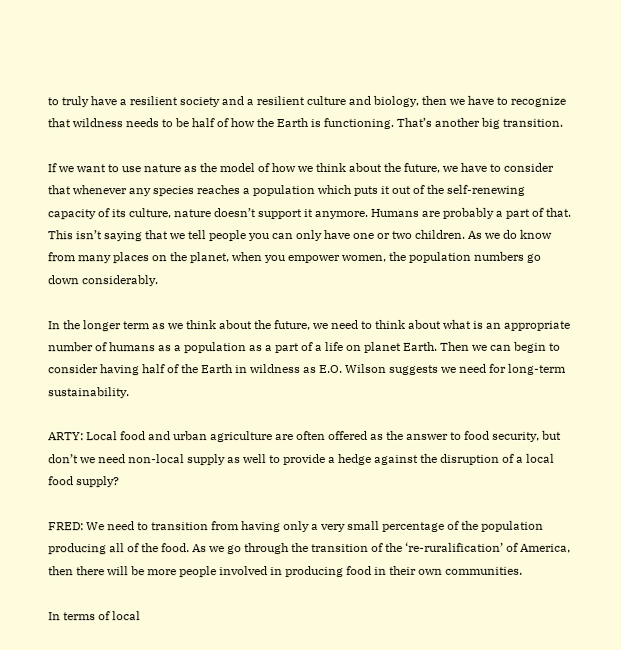to truly have a resilient society and a resilient culture and biology, then we have to recognize that wildness needs to be half of how the Earth is functioning. That’s another big transition.

If we want to use nature as the model of how we think about the future, we have to consider that whenever any species reaches a population which puts it out of the self-renewing capacity of its culture, nature doesn’t support it anymore. Humans are probably a part of that. This isn’t saying that we tell people you can only have one or two children. As we do know from many places on the planet, when you empower women, the population numbers go down considerably.

In the longer term as we think about the future, we need to think about what is an appropriate number of humans as a population as a part of a life on planet Earth. Then we can begin to consider having half of the Earth in wildness as E.O. Wilson suggests we need for long-term sustainability.

ARTY: Local food and urban agriculture are often offered as the answer to food security, but don’t we need non-local supply as well to provide a hedge against the disruption of a local food supply?

FRED: We need to transition from having only a very small percentage of the population producing all of the food. As we go through the transition of the ‘re-ruralification’ of America, then there will be more people involved in producing food in their own communities.

In terms of local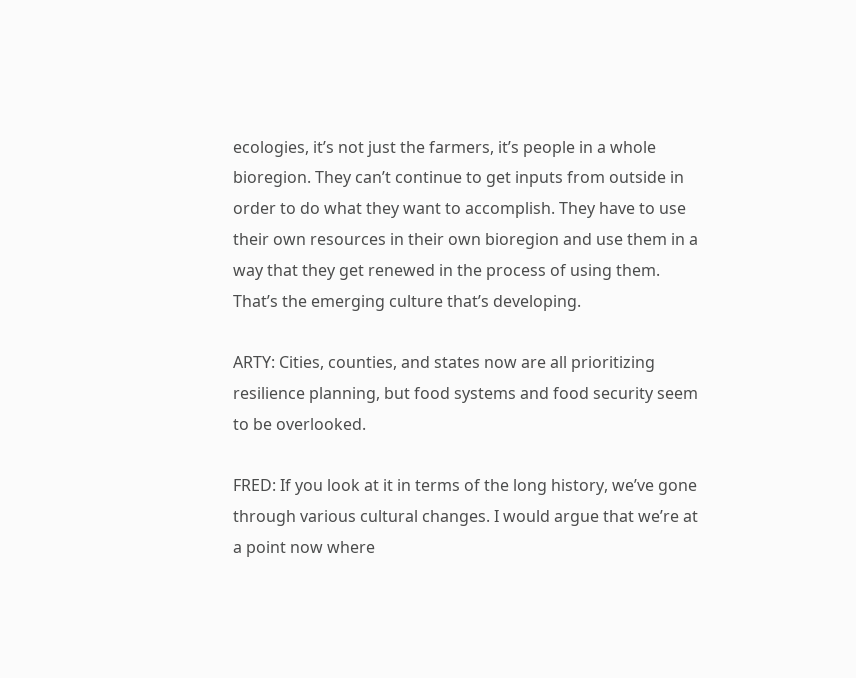ecologies, it’s not just the farmers, it’s people in a whole bioregion. They can’t continue to get inputs from outside in order to do what they want to accomplish. They have to use their own resources in their own bioregion and use them in a way that they get renewed in the process of using them. That’s the emerging culture that’s developing.

ARTY: Cities, counties, and states now are all prioritizing resilience planning, but food systems and food security seem to be overlooked.

FRED: If you look at it in terms of the long history, we’ve gone through various cultural changes. I would argue that we’re at a point now where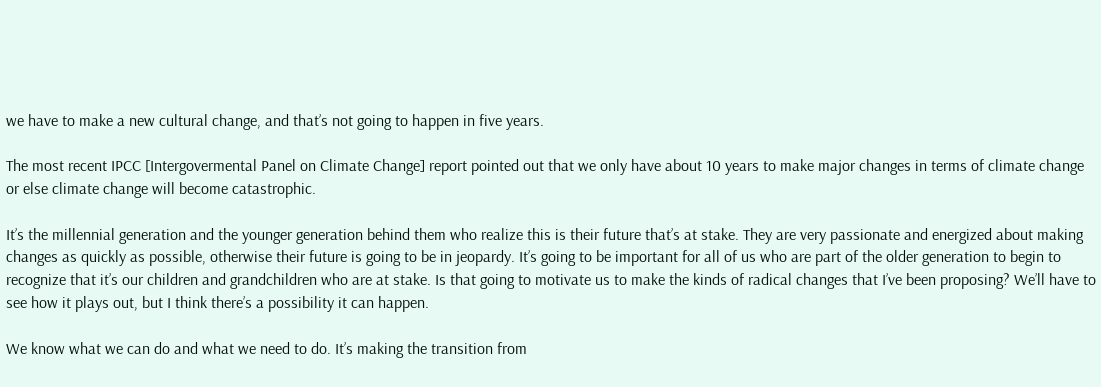we have to make a new cultural change, and that’s not going to happen in five years.

The most recent IPCC [Intergovermental Panel on Climate Change] report pointed out that we only have about 10 years to make major changes in terms of climate change or else climate change will become catastrophic.

It’s the millennial generation and the younger generation behind them who realize this is their future that’s at stake. They are very passionate and energized about making changes as quickly as possible, otherwise their future is going to be in jeopardy. It’s going to be important for all of us who are part of the older generation to begin to recognize that it’s our children and grandchildren who are at stake. Is that going to motivate us to make the kinds of radical changes that I’ve been proposing? We’ll have to see how it plays out, but I think there’s a possibility it can happen.

We know what we can do and what we need to do. It’s making the transition from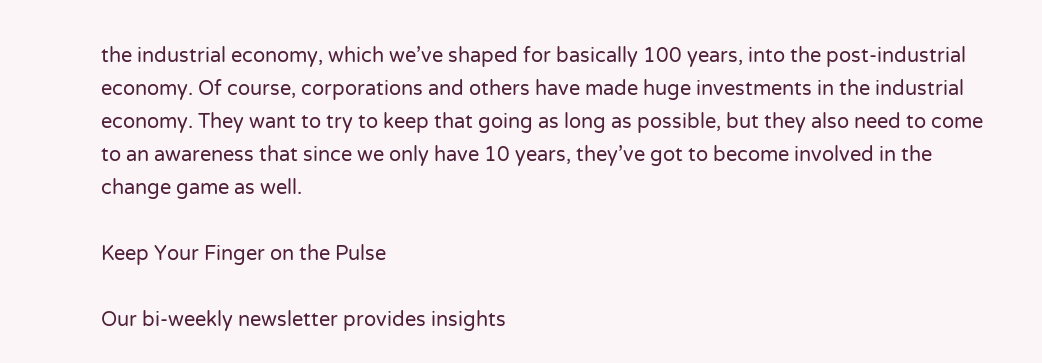the industrial economy, which we’ve shaped for basically 100 years, into the post-industrial economy. Of course, corporations and others have made huge investments in the industrial economy. They want to try to keep that going as long as possible, but they also need to come to an awareness that since we only have 10 years, they’ve got to become involved in the change game as well.

Keep Your Finger on the Pulse

Our bi-weekly newsletter provides insights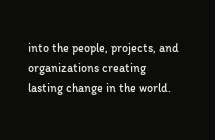into the people, projects, and organizations creating lasting change in the world.